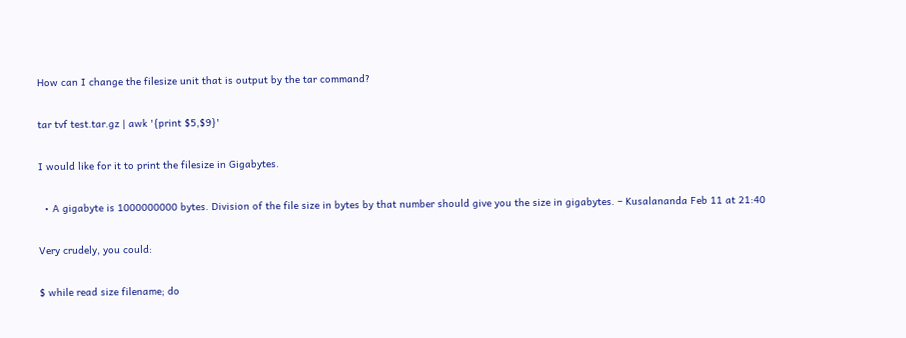How can I change the filesize unit that is output by the tar command?

tar tvf test.tar.gz | awk '{print $5,$9}'

I would like for it to print the filesize in Gigabytes.

  • A gigabyte is 1000000000 bytes. Division of the file size in bytes by that number should give you the size in gigabytes. – Kusalananda Feb 11 at 21:40

Very crudely, you could:

$ while read size filename; do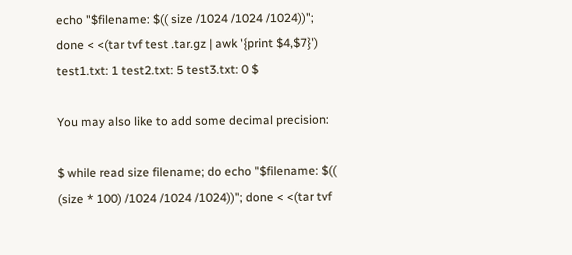echo "$filename: $(( size /1024 /1024 /1024))"; done < <(tar tvf test .tar.gz | awk '{print $4,$7}') test1.txt: 1 test2.txt: 5 test3.txt: 0 $

You may also like to add some decimal precision:

$ while read size filename; do echo "$filename: $(( (size * 100) /1024 /1024 /1024))"; done < <(tar tvf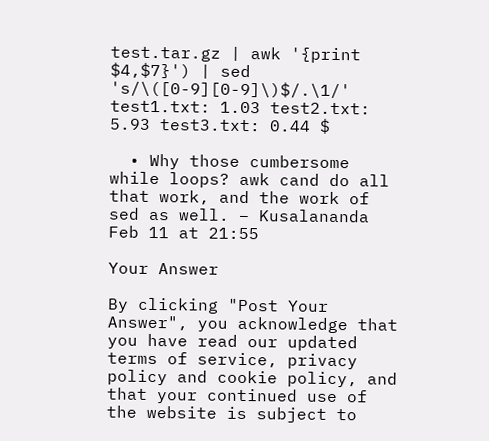test.tar.gz | awk '{print $4,$7}') | sed 's/\([0-9][0-9]\)$/.\1/' test1.txt: 1.03 test2.txt: 5.93 test3.txt: 0.44 $

  • Why those cumbersome while loops? awk cand do all that work, and the work of sed as well. – Kusalananda Feb 11 at 21:55

Your Answer

By clicking "Post Your Answer", you acknowledge that you have read our updated terms of service, privacy policy and cookie policy, and that your continued use of the website is subject to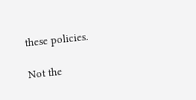these policies.

Not the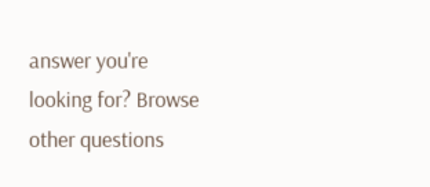answer you're looking for? Browse other questions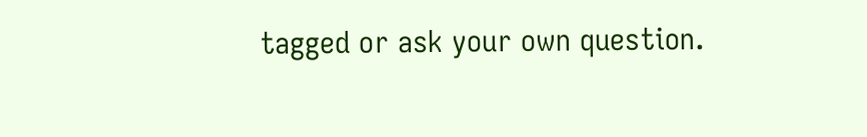tagged or ask your own question.